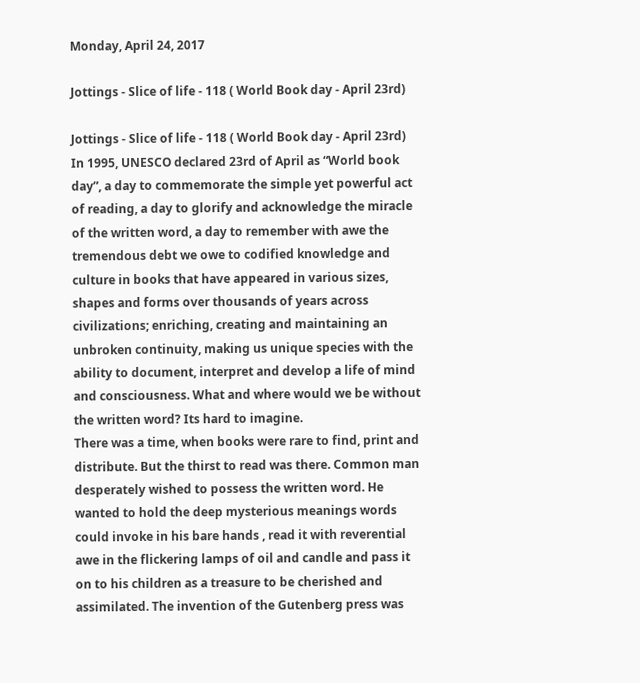Monday, April 24, 2017

Jottings - Slice of life - 118 ( World Book day - April 23rd)

Jottings - Slice of life - 118 ( World Book day - April 23rd)
In 1995, UNESCO declared 23rd of April as “World book day”, a day to commemorate the simple yet powerful act of reading, a day to glorify and acknowledge the miracle of the written word, a day to remember with awe the tremendous debt we owe to codified knowledge and culture in books that have appeared in various sizes, shapes and forms over thousands of years across civilizations; enriching, creating and maintaining an unbroken continuity, making us unique species with the ability to document, interpret and develop a life of mind and consciousness. What and where would we be without the written word? Its hard to imagine.
There was a time, when books were rare to find, print and distribute. But the thirst to read was there. Common man desperately wished to possess the written word. He wanted to hold the deep mysterious meanings words could invoke in his bare hands , read it with reverential awe in the flickering lamps of oil and candle and pass it on to his children as a treasure to be cherished and assimilated. The invention of the Gutenberg press was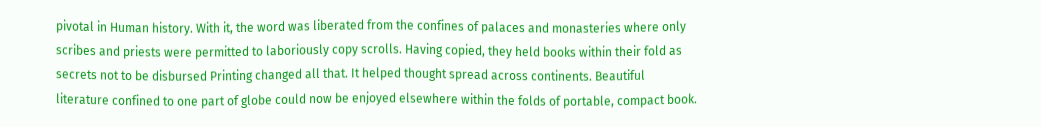pivotal in Human history. With it, the word was liberated from the confines of palaces and monasteries where only scribes and priests were permitted to laboriously copy scrolls. Having copied, they held books within their fold as secrets not to be disbursed Printing changed all that. It helped thought spread across continents. Beautiful literature confined to one part of globe could now be enjoyed elsewhere within the folds of portable, compact book.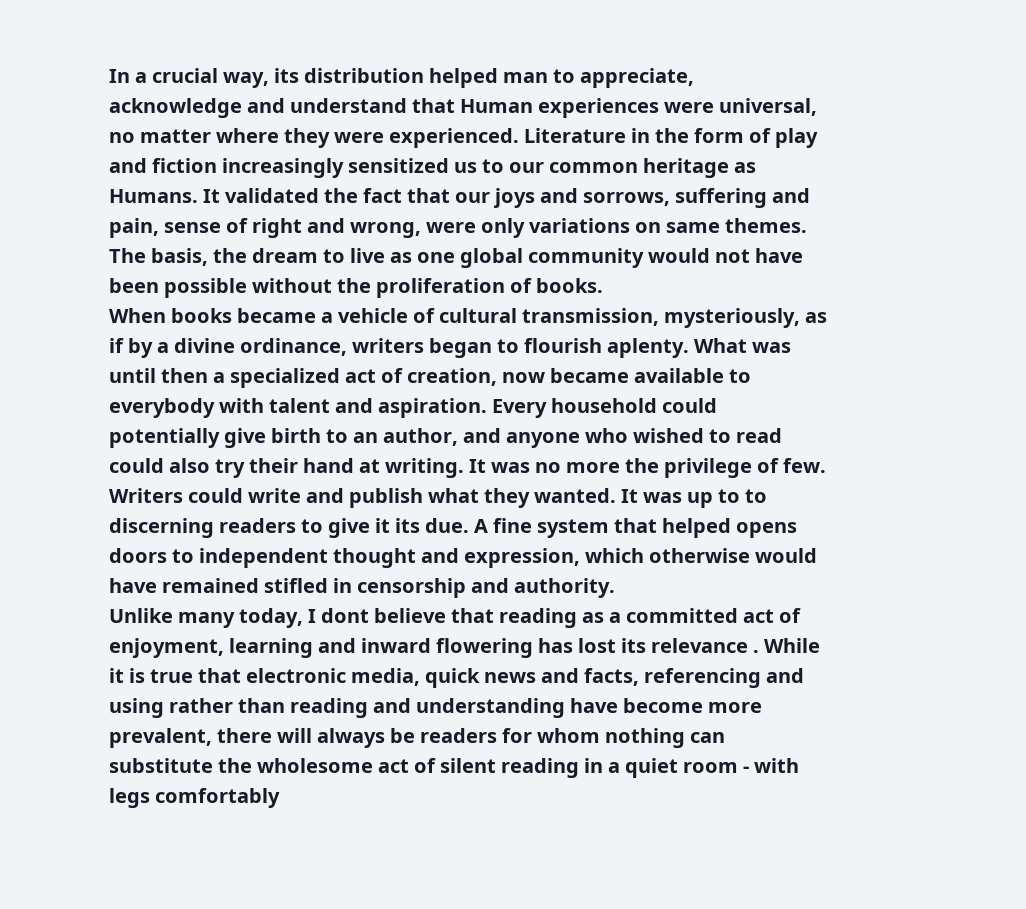In a crucial way, its distribution helped man to appreciate, acknowledge and understand that Human experiences were universal, no matter where they were experienced. Literature in the form of play and fiction increasingly sensitized us to our common heritage as Humans. It validated the fact that our joys and sorrows, suffering and pain, sense of right and wrong, were only variations on same themes. The basis, the dream to live as one global community would not have been possible without the proliferation of books.
When books became a vehicle of cultural transmission, mysteriously, as if by a divine ordinance, writers began to flourish aplenty. What was until then a specialized act of creation, now became available to everybody with talent and aspiration. Every household could potentially give birth to an author, and anyone who wished to read could also try their hand at writing. It was no more the privilege of few. Writers could write and publish what they wanted. It was up to to discerning readers to give it its due. A fine system that helped opens doors to independent thought and expression, which otherwise would have remained stifled in censorship and authority.
Unlike many today, I dont believe that reading as a committed act of enjoyment, learning and inward flowering has lost its relevance . While it is true that electronic media, quick news and facts, referencing and using rather than reading and understanding have become more prevalent, there will always be readers for whom nothing can substitute the wholesome act of silent reading in a quiet room - with legs comfortably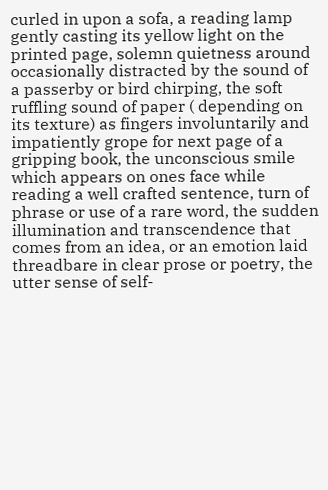curled in upon a sofa, a reading lamp gently casting its yellow light on the printed page, solemn quietness around occasionally distracted by the sound of a passerby or bird chirping, the soft ruffling sound of paper ( depending on its texture) as fingers involuntarily and impatiently grope for next page of a gripping book, the unconscious smile which appears on ones face while reading a well crafted sentence, turn of phrase or use of a rare word, the sudden illumination and transcendence that comes from an idea, or an emotion laid threadbare in clear prose or poetry, the utter sense of self-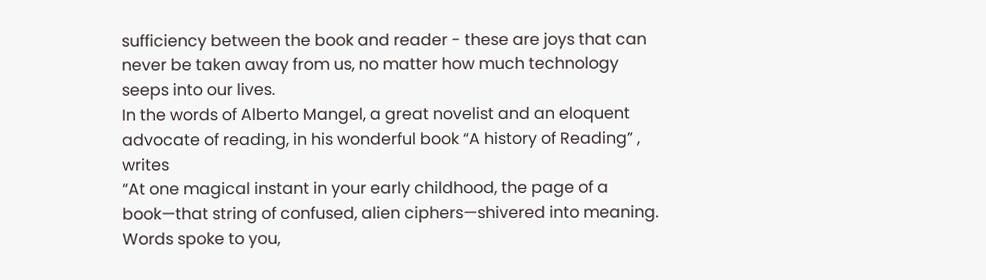sufficiency between the book and reader - these are joys that can never be taken away from us, no matter how much technology seeps into our lives.
In the words of Alberto Mangel, a great novelist and an eloquent advocate of reading, in his wonderful book “A history of Reading” , writes
“At one magical instant in your early childhood, the page of a book—that string of confused, alien ciphers—shivered into meaning. Words spoke to you,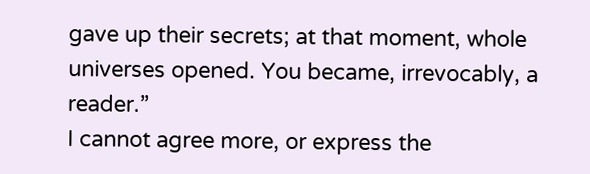gave up their secrets; at that moment, whole universes opened. You became, irrevocably, a reader.”
I cannot agree more, or express the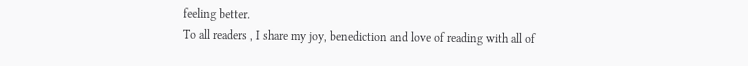feeling better.
To all readers , I share my joy, benediction and love of reading with all of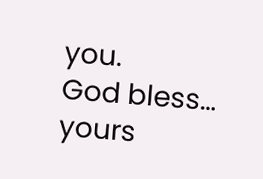you.
God bless…
yours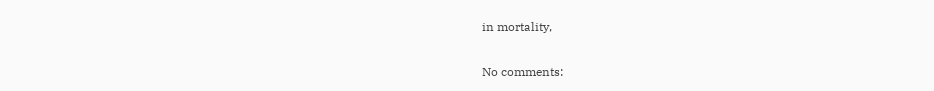in mortality,

No comments: